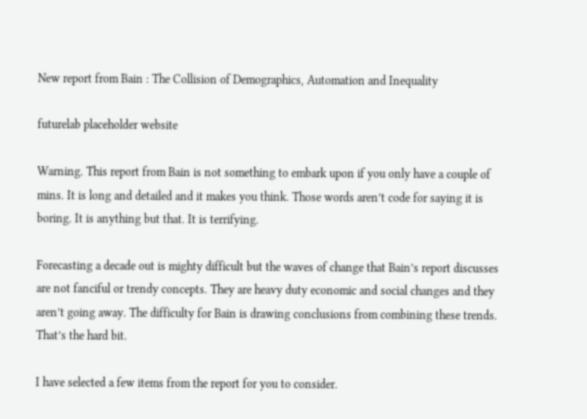New report from Bain : The Collision of Demographics, Automation and Inequality

futurelab placeholder website

Warning. This report from Bain is not something to embark upon if you only have a couple of mins. It is long and detailed and it makes you think. Those words aren’t code for saying it is boring. It is anything but that. It is terrifying.

Forecasting a decade out is mighty difficult but the waves of change that Bain’s report discusses are not fanciful or trendy concepts. They are heavy duty economic and social changes and they aren’t going away. The difficulty for Bain is drawing conclusions from combining these trends. That’s the hard bit.

I have selected a few items from the report for you to consider.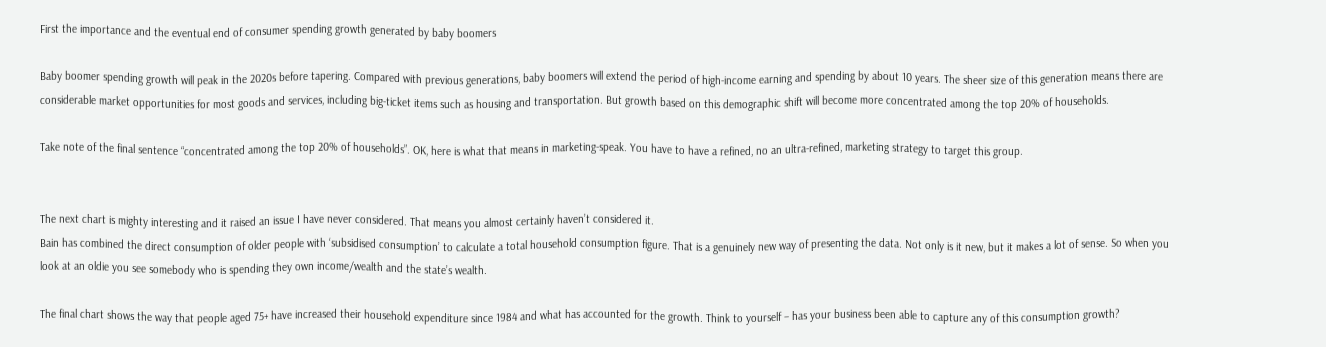First the importance and the eventual end of consumer spending growth generated by baby boomers

Baby boomer spending growth will peak in the 2020s before tapering. Compared with previous generations, baby boomers will extend the period of high-income earning and spending by about 10 years. The sheer size of this generation means there are considerable market opportunities for most goods and services, including big-ticket items such as housing and transportation. But growth based on this demographic shift will become more concentrated among the top 20% of households.

Take note of the final sentence “concentrated among the top 20% of households”. OK, here is what that means in marketing-speak. You have to have a refined, no an ultra-refined, marketing strategy to target this group.


The next chart is mighty interesting and it raised an issue I have never considered. That means you almost certainly haven’t considered it.
Bain has combined the direct consumption of older people with ‘subsidised consumption’ to calculate a total household consumption figure. That is a genuinely new way of presenting the data. Not only is it new, but it makes a lot of sense. So when you look at an oldie you see somebody who is spending they own income/wealth and the state’s wealth.

The final chart shows the way that people aged 75+ have increased their household expenditure since 1984 and what has accounted for the growth. Think to yourself – has your business been able to capture any of this consumption growth?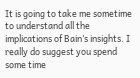It is going to take me sometime to understand all the implications of Bain’s insights. I really do suggest you spend some time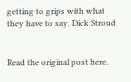getting to grips with what they have to say. Dick Stroud


Read the original post here.